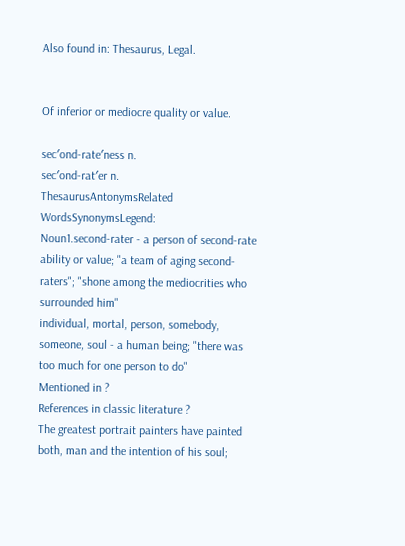Also found in: Thesaurus, Legal.


Of inferior or mediocre quality or value.

sec′ond-rate′ness n.
sec′ond-rat′er n.
ThesaurusAntonymsRelated WordsSynonymsLegend:
Noun1.second-rater - a person of second-rate ability or value; "a team of aging second-raters"; "shone among the mediocrities who surrounded him"
individual, mortal, person, somebody, someone, soul - a human being; "there was too much for one person to do"
Mentioned in ?
References in classic literature ?
The greatest portrait painters have painted both, man and the intention of his soul;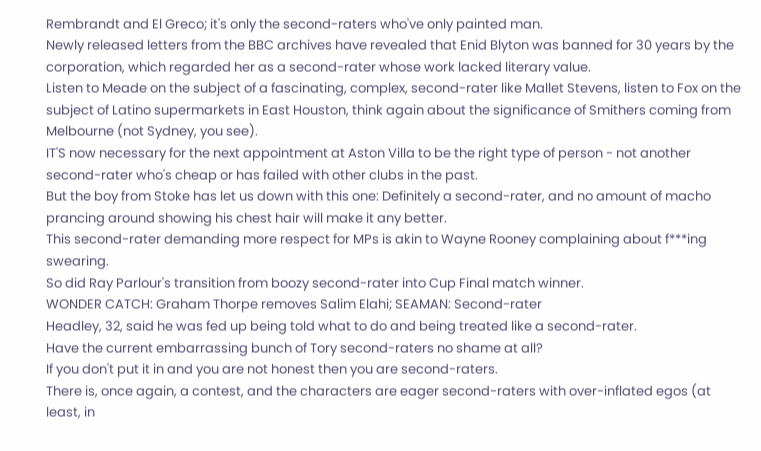Rembrandt and El Greco; it's only the second-raters who've only painted man.
Newly released letters from the BBC archives have revealed that Enid Blyton was banned for 30 years by the corporation, which regarded her as a second-rater whose work lacked literary value.
Listen to Meade on the subject of a fascinating, complex, second-rater like Mallet Stevens, listen to Fox on the subject of Latino supermarkets in East Houston, think again about the significance of Smithers coming from Melbourne (not Sydney, you see).
IT'S now necessary for the next appointment at Aston Villa to be the right type of person - not another second-rater who's cheap or has failed with other clubs in the past.
But the boy from Stoke has let us down with this one: Definitely a second-rater, and no amount of macho prancing around showing his chest hair will make it any better.
This second-rater demanding more respect for MPs is akin to Wayne Rooney complaining about f***ing swearing.
So did Ray Parlour's transition from boozy second-rater into Cup Final match winner.
WONDER CATCH: Graham Thorpe removes Salim Elahi; SEAMAN: Second-rater
Headley, 32, said he was fed up being told what to do and being treated like a second-rater.
Have the current embarrassing bunch of Tory second-raters no shame at all?
If you don't put it in and you are not honest then you are second-raters.
There is, once again, a contest, and the characters are eager second-raters with over-inflated egos (at least, in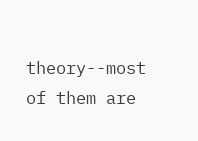theory--most of them are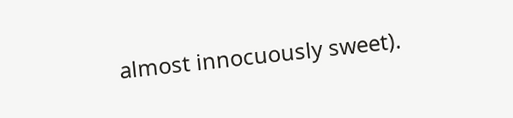almost innocuously sweet).